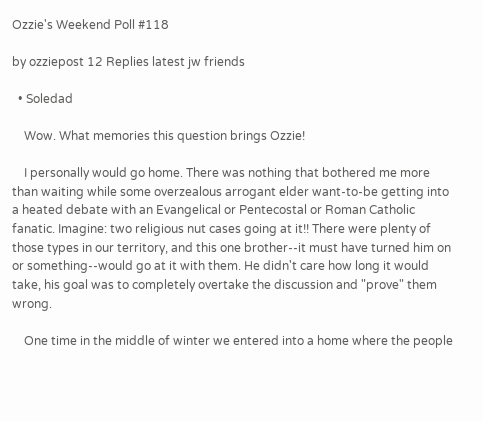Ozzie's Weekend Poll #118

by ozziepost 12 Replies latest jw friends

  • Soledad

    Wow. What memories this question brings Ozzie!

    I personally would go home. There was nothing that bothered me more than waiting while some overzealous arrogant elder want-to-be getting into a heated debate with an Evangelical or Pentecostal or Roman Catholic fanatic. Imagine: two religious nut cases going at it!! There were plenty of those types in our territory, and this one brother--it must have turned him on or something--would go at it with them. He didn't care how long it would take, his goal was to completely overtake the discussion and "prove" them wrong.

    One time in the middle of winter we entered into a home where the people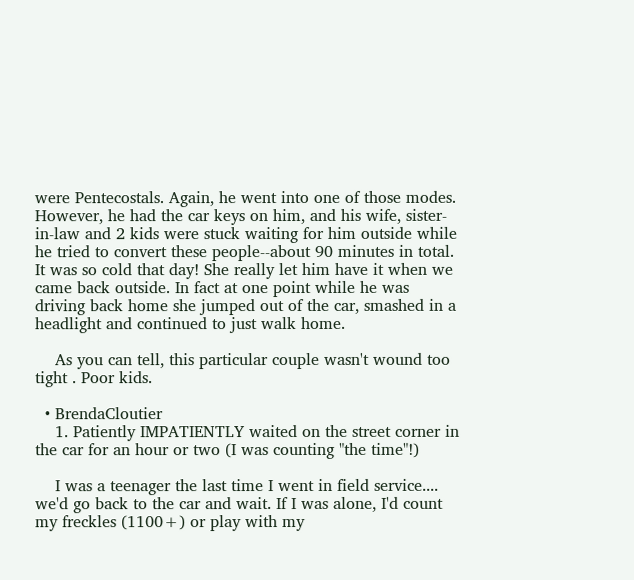were Pentecostals. Again, he went into one of those modes. However, he had the car keys on him, and his wife, sister-in-law and 2 kids were stuck waiting for him outside while he tried to convert these people--about 90 minutes in total. It was so cold that day! She really let him have it when we came back outside. In fact at one point while he was driving back home she jumped out of the car, smashed in a headlight and continued to just walk home.

    As you can tell, this particular couple wasn't wound too tight . Poor kids.

  • BrendaCloutier
    1. Patiently IMPATIENTLY waited on the street corner in the car for an hour or two (I was counting "the time"!)

    I was a teenager the last time I went in field service.... we'd go back to the car and wait. If I was alone, I'd count my freckles (1100+) or play with my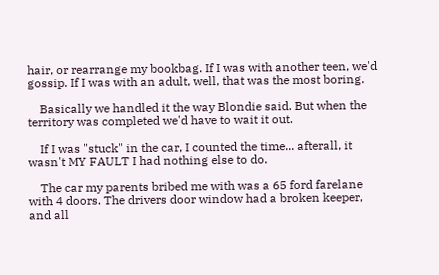hair, or rearrange my bookbag. If I was with another teen, we'd gossip. If I was with an adult, well, that was the most boring.

    Basically we handled it the way Blondie said. But when the territory was completed we'd have to wait it out.

    If I was "stuck" in the car, I counted the time... afterall, it wasn't MY FAULT I had nothing else to do.

    The car my parents bribed me with was a 65 ford farelane with 4 doors. The drivers door window had a broken keeper, and all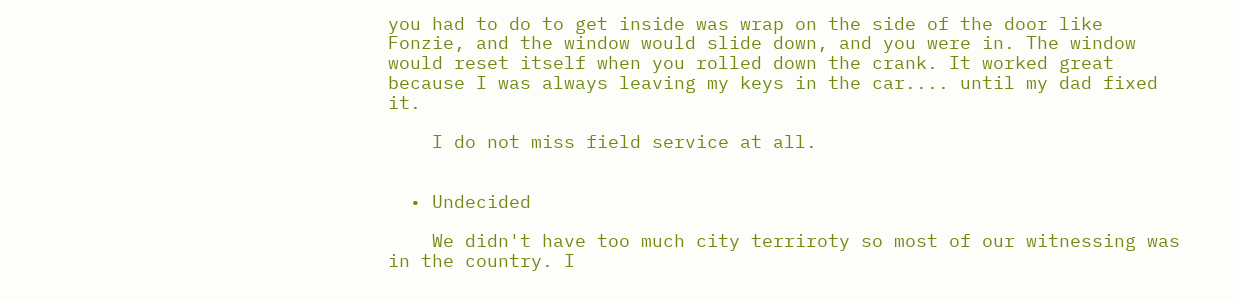you had to do to get inside was wrap on the side of the door like Fonzie, and the window would slide down, and you were in. The window would reset itself when you rolled down the crank. It worked great because I was always leaving my keys in the car.... until my dad fixed it.

    I do not miss field service at all.


  • Undecided

    We didn't have too much city terriroty so most of our witnessing was in the country. I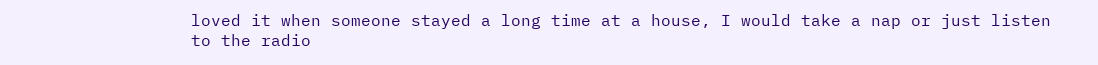loved it when someone stayed a long time at a house, I would take a nap or just listen to the radio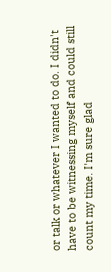or talk or whatever I wanted to do. I didn't have to be witnessing myself and could still count my time. I'm sure glad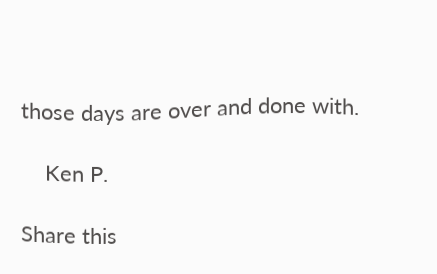those days are over and done with.

    Ken P.

Share this